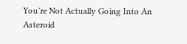You’re Not Actually Going Into An Asteroid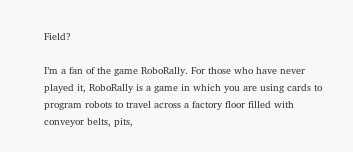Field?

I’m a fan of the game RoboRally. For those who have never played it, RoboRally is a game in which you are using cards to program robots to travel across a factory floor filled with conveyor belts, pits,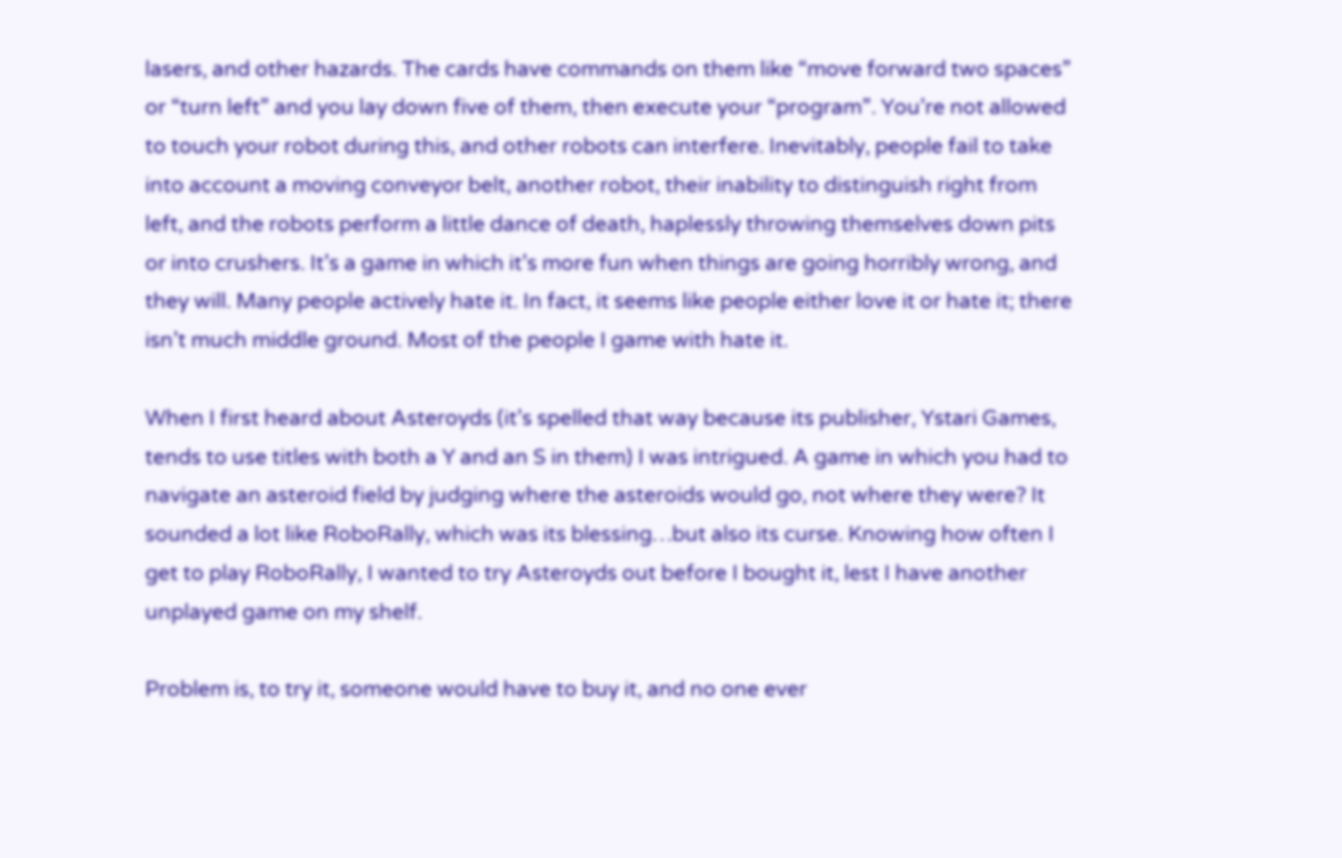lasers, and other hazards. The cards have commands on them like “move forward two spaces” or “turn left” and you lay down five of them, then execute your “program”. You’re not allowed to touch your robot during this, and other robots can interfere. Inevitably, people fail to take into account a moving conveyor belt, another robot, their inability to distinguish right from left, and the robots perform a little dance of death, haplessly throwing themselves down pits or into crushers. It’s a game in which it’s more fun when things are going horribly wrong, and they will. Many people actively hate it. In fact, it seems like people either love it or hate it; there isn’t much middle ground. Most of the people I game with hate it.

When I first heard about Asteroyds (it’s spelled that way because its publisher, Ystari Games, tends to use titles with both a Y and an S in them) I was intrigued. A game in which you had to navigate an asteroid field by judging where the asteroids would go, not where they were? It sounded a lot like RoboRally, which was its blessing…but also its curse. Knowing how often I get to play RoboRally, I wanted to try Asteroyds out before I bought it, lest I have another unplayed game on my shelf.

Problem is, to try it, someone would have to buy it, and no one ever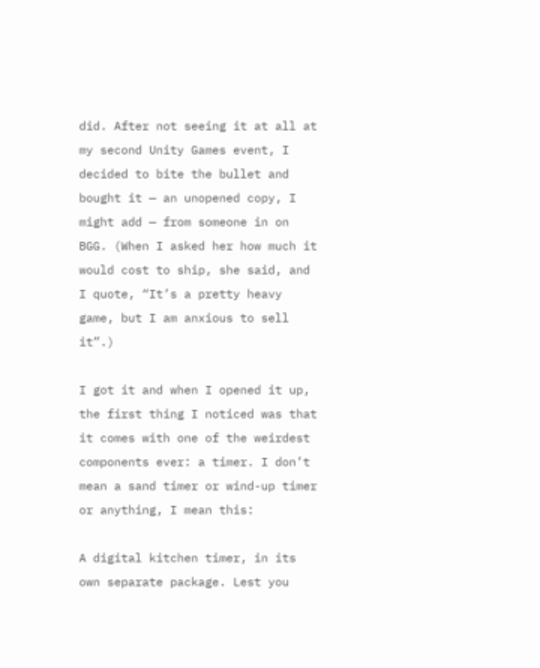did. After not seeing it at all at my second Unity Games event, I decided to bite the bullet and bought it — an unopened copy, I might add — from someone in on BGG. (When I asked her how much it would cost to ship, she said, and I quote, “It’s a pretty heavy game, but I am anxious to sell it”.)

I got it and when I opened it up, the first thing I noticed was that it comes with one of the weirdest components ever: a timer. I don’t mean a sand timer or wind-up timer or anything, I mean this:

A digital kitchen timer, in its own separate package. Lest you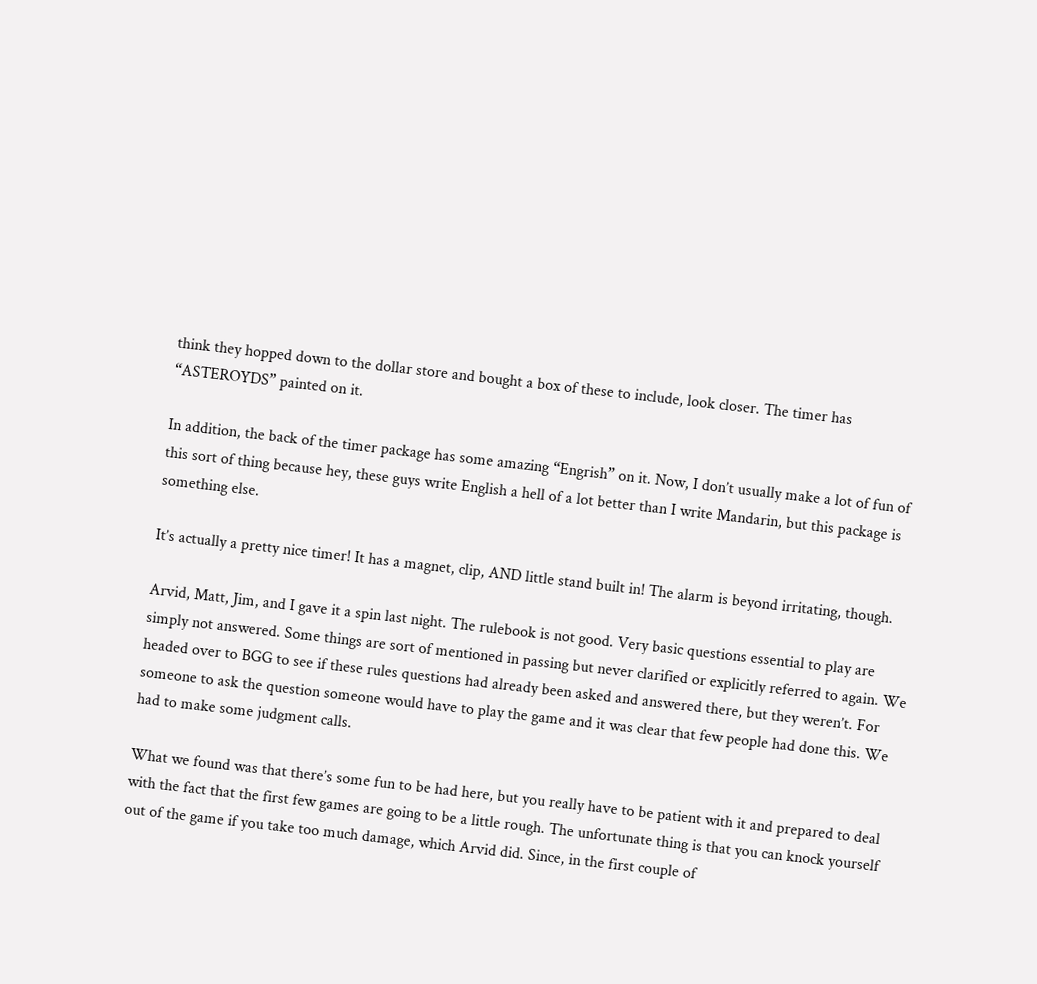think they hopped down to the dollar store and bought a box of these to include, look closer. The timer has “ASTEROYDS” painted on it.

In addition, the back of the timer package has some amazing “Engrish” on it. Now, I don’t usually make a lot of fun of this sort of thing because hey, these guys write English a hell of a lot better than I write Mandarin, but this package is something else.

It’s actually a pretty nice timer! It has a magnet, clip, AND little stand built in! The alarm is beyond irritating, though.

Arvid, Matt, Jim, and I gave it a spin last night. The rulebook is not good. Very basic questions essential to play are simply not answered. Some things are sort of mentioned in passing but never clarified or explicitly referred to again. We headed over to BGG to see if these rules questions had already been asked and answered there, but they weren’t. For someone to ask the question someone would have to play the game and it was clear that few people had done this. We had to make some judgment calls.

What we found was that there’s some fun to be had here, but you really have to be patient with it and prepared to deal with the fact that the first few games are going to be a little rough. The unfortunate thing is that you can knock yourself out of the game if you take too much damage, which Arvid did. Since, in the first couple of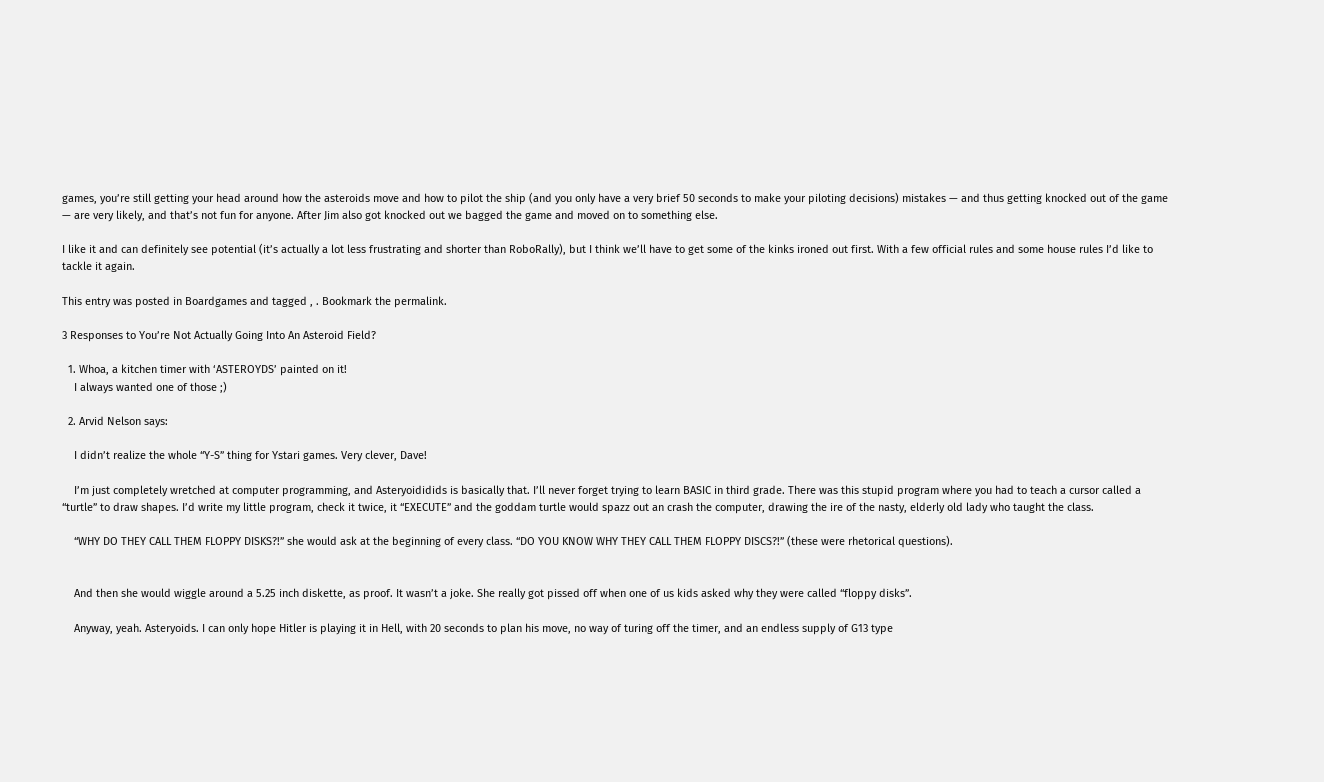games, you’re still getting your head around how the asteroids move and how to pilot the ship (and you only have a very brief 50 seconds to make your piloting decisions) mistakes — and thus getting knocked out of the game — are very likely, and that’s not fun for anyone. After Jim also got knocked out we bagged the game and moved on to something else.

I like it and can definitely see potential (it’s actually a lot less frustrating and shorter than RoboRally), but I think we’ll have to get some of the kinks ironed out first. With a few official rules and some house rules I’d like to tackle it again.

This entry was posted in Boardgames and tagged , . Bookmark the permalink.

3 Responses to You’re Not Actually Going Into An Asteroid Field?

  1. Whoa, a kitchen timer with ‘ASTEROYDS’ painted on it!
    I always wanted one of those ;)

  2. Arvid Nelson says:

    I didn’t realize the whole “Y-S” thing for Ystari games. Very clever, Dave!

    I’m just completely wretched at computer programming, and Asteryoididids is basically that. I’ll never forget trying to learn BASIC in third grade. There was this stupid program where you had to teach a cursor called a “turtle” to draw shapes. I’d write my little program, check it twice, it “EXECUTE” and the goddam turtle would spazz out an crash the computer, drawing the ire of the nasty, elderly old lady who taught the class.

    “WHY DO THEY CALL THEM FLOPPY DISKS?!” she would ask at the beginning of every class. “DO YOU KNOW WHY THEY CALL THEM FLOPPY DISCS?!” (these were rhetorical questions).


    And then she would wiggle around a 5.25 inch diskette, as proof. It wasn’t a joke. She really got pissed off when one of us kids asked why they were called “floppy disks”.

    Anyway, yeah. Asteryoids. I can only hope Hitler is playing it in Hell, with 20 seconds to plan his move, no way of turing off the timer, and an endless supply of G13 type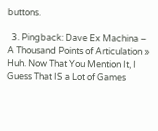buttons.

  3. Pingback: Dave Ex Machina – A Thousand Points of Articulation » Huh. Now That You Mention It, I Guess That IS a Lot of Games